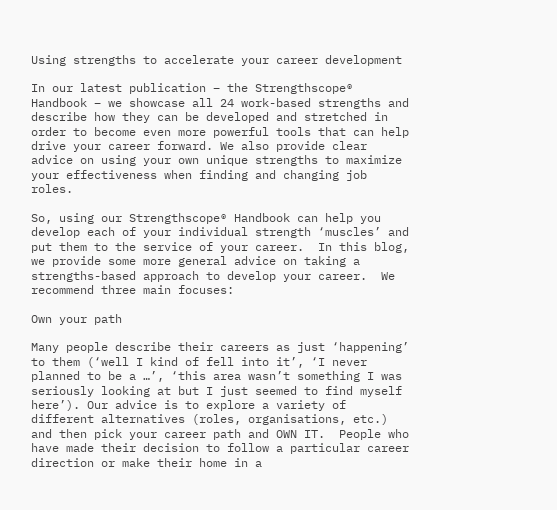Using strengths to accelerate your career development

In our latest publication – the Strengthscope® Handbook – we showcase all 24 work-based strengths and describe how they can be developed and stretched in order to become even more powerful tools that can help drive your career forward. We also provide clear advice on using your own unique strengths to maximize your effectiveness when finding and changing job roles.

So, using our Strengthscope® Handbook can help you develop each of your individual strength ‘muscles’ and put them to the service of your career.  In this blog, we provide some more general advice on taking a strengths-based approach to develop your career.  We recommend three main focuses:

Own your path

Many people describe their careers as just ‘happening’ to them (‘well I kind of fell into it’, ‘I never planned to be a …’, ‘this area wasn’t something I was seriously looking at but I just seemed to find myself here’). Our advice is to explore a variety of different alternatives (roles, organisations, etc.) and then pick your career path and OWN IT.  People who have made their decision to follow a particular career direction or make their home in a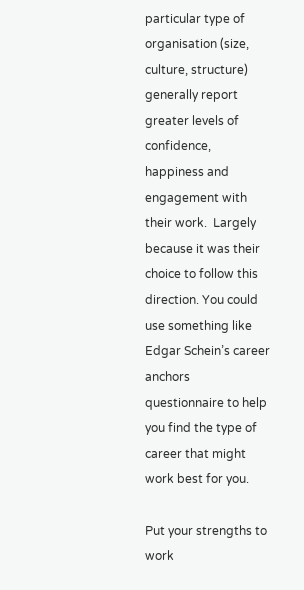particular type of organisation (size, culture, structure) generally report greater levels of confidence, happiness and engagement with their work.  Largely because it was their choice to follow this direction. You could use something like Edgar Schein’s career anchors questionnaire to help you find the type of career that might work best for you.

Put your strengths to work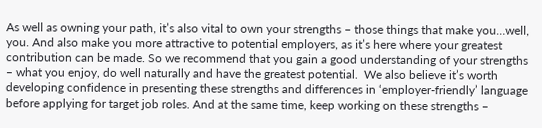As well as owning your path, it’s also vital to own your strengths – those things that make you…well, you. And also make you more attractive to potential employers, as it’s here where your greatest contribution can be made. So we recommend that you gain a good understanding of your strengths – what you enjoy, do well naturally and have the greatest potential.  We also believe it’s worth developing confidence in presenting these strengths and differences in ‘employer-friendly’ language before applying for target job roles. And at the same time, keep working on these strengths –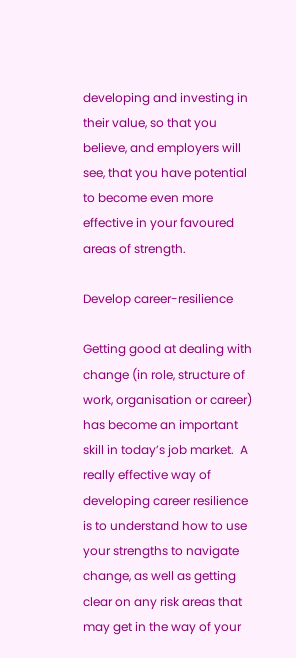developing and investing in their value, so that you believe, and employers will see, that you have potential to become even more effective in your favoured areas of strength.

Develop career-resilience

Getting good at dealing with change (in role, structure of work, organisation or career) has become an important skill in today’s job market.  A really effective way of developing career resilience is to understand how to use your strengths to navigate change, as well as getting clear on any risk areas that may get in the way of your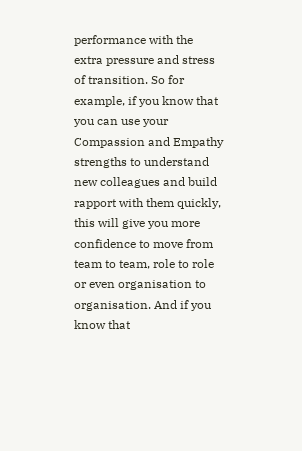performance with the extra pressure and stress of transition. So for example, if you know that you can use your Compassion and Empathy strengths to understand new colleagues and build rapport with them quickly, this will give you more confidence to move from team to team, role to role or even organisation to organisation. And if you know that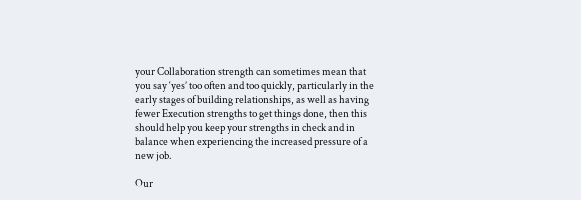your Collaboration strength can sometimes mean that you say ‘yes’ too often and too quickly, particularly in the early stages of building relationships, as well as having fewer Execution strengths to get things done, then this should help you keep your strengths in check and in balance when experiencing the increased pressure of a new job.

Our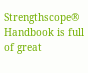Strengthscope® Handbook is full of great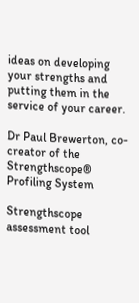ideas on developing your strengths and putting them in the service of your career.

Dr Paul Brewerton, co-creator of the Strengthscope® Profiling System

Strengthscope assessment tool